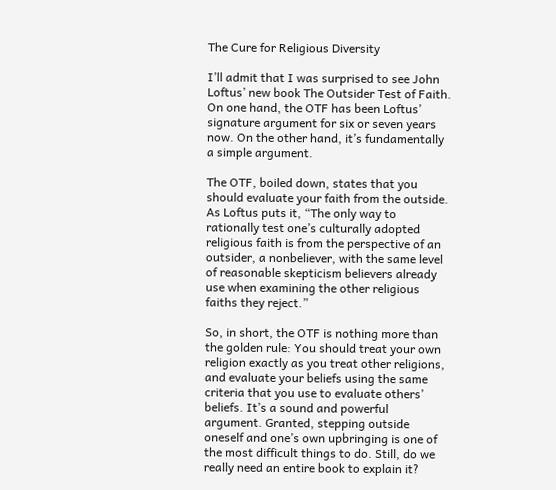The Cure for Religious Diversity

I’ll admit that I was surprised to see John Loftus’ new book The Outsider Test of Faith. On one hand, the OTF has been Loftus’ signature argument for six or seven years now. On the other hand, it’s fundamentally a simple argument.

The OTF, boiled down, states that you should evaluate your faith from the outside. As Loftus puts it, “The only way to rationally test one’s culturally adopted religious faith is from the perspective of an outsider, a nonbeliever, with the same level of reasonable skepticism believers already use when examining the other religious faiths they reject.”

So, in short, the OTF is nothing more than the golden rule: You should treat your own religion exactly as you treat other religions, and evaluate your beliefs using the same criteria that you use to evaluate others’ beliefs. It’s a sound and powerful argument. Granted, stepping outside oneself and one’s own upbringing is one of the most difficult things to do. Still, do we really need an entire book to explain it?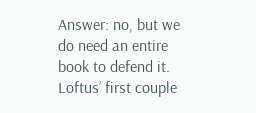Answer: no, but we do need an entire book to defend it. Loftus’ first couple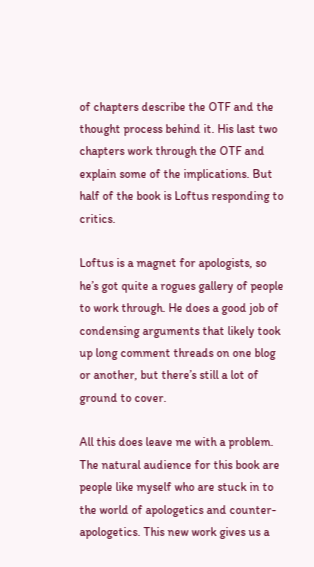of chapters describe the OTF and the thought process behind it. His last two chapters work through the OTF and explain some of the implications. But half of the book is Loftus responding to critics.

Loftus is a magnet for apologists, so he’s got quite a rogues gallery of people to work through. He does a good job of condensing arguments that likely took up long comment threads on one blog or another, but there’s still a lot of ground to cover.

All this does leave me with a problem. The natural audience for this book are people like myself who are stuck in to the world of apologetics and counter-apologetics. This new work gives us a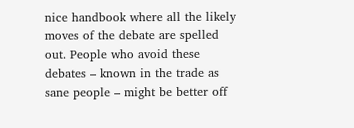nice handbook where all the likely moves of the debate are spelled out. People who avoid these debates – known in the trade as sane people – might be better off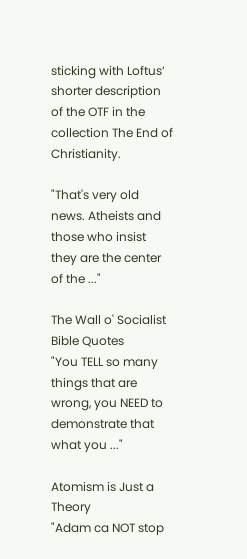sticking with Loftus’ shorter description of the OTF in the collection The End of Christianity.

"That's very old news. Atheists and those who insist they are the center of the ..."

The Wall o' Socialist Bible Quotes
"You TELL so many things that are wrong, you NEED to demonstrate that what you ..."

Atomism is Just a Theory
"Adam ca NOT stop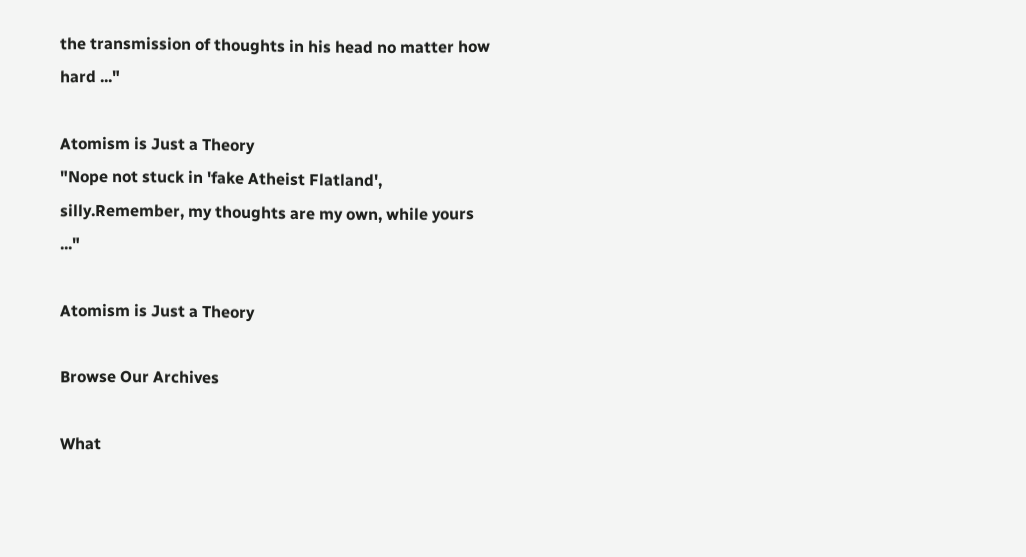the transmission of thoughts in his head no matter how hard ..."

Atomism is Just a Theory
"Nope not stuck in 'fake Atheist Flatland', silly.Remember, my thoughts are my own, while yours ..."

Atomism is Just a Theory

Browse Our Archives

What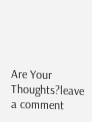Are Your Thoughts?leave a comment